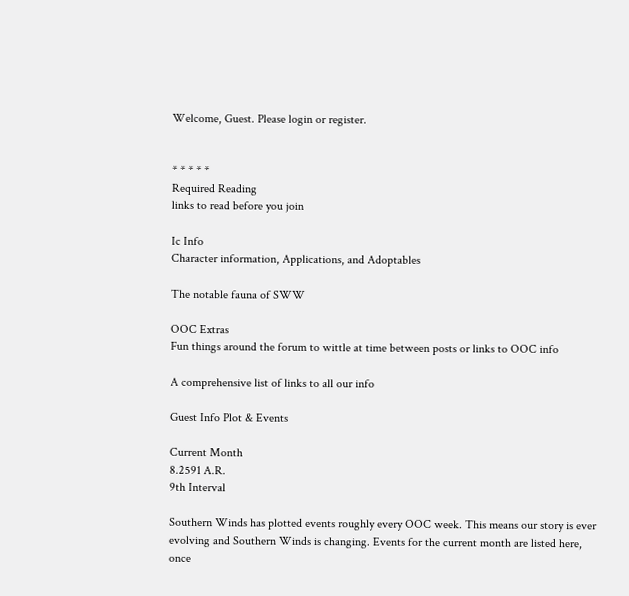Welcome, Guest. Please login or register.


* * * * *
Required Reading
links to read before you join

Ic Info
Character information, Applications, and Adoptables

The notable fauna of SWW

OOC Extras
Fun things around the forum to wittle at time between posts or links to OOC info

A comprehensive list of links to all our info

Guest Info Plot & Events

Current Month
8.2591 A.R.
9th Interval

Southern Winds has plotted events roughly every OOC week. This means our story is ever evolving and Southern Winds is changing. Events for the current month are listed here, once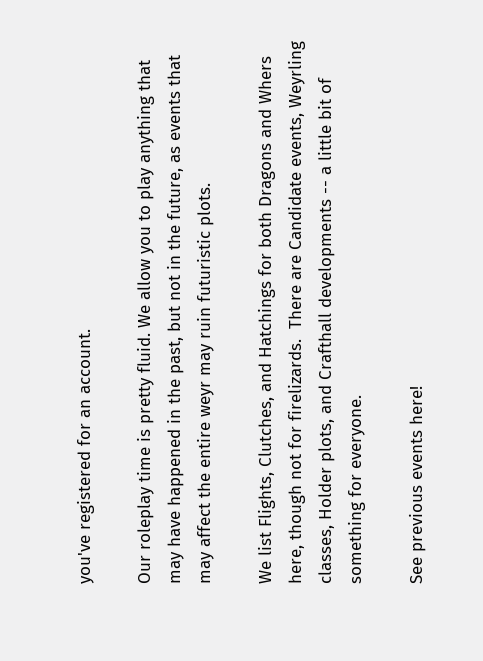you've registered for an account.

Our roleplay time is pretty fluid. We allow you to play anything that may have happened in the past, but not in the future, as events that may affect the entire weyr may ruin futuristic plots.

We list Flights, Clutches, and Hatchings for both Dragons and Whers here, though not for firelizards.  There are Candidate events, Weyrling classes, Holder plots, and Crafthall developments -- a little bit of something for everyone.

See previous events here!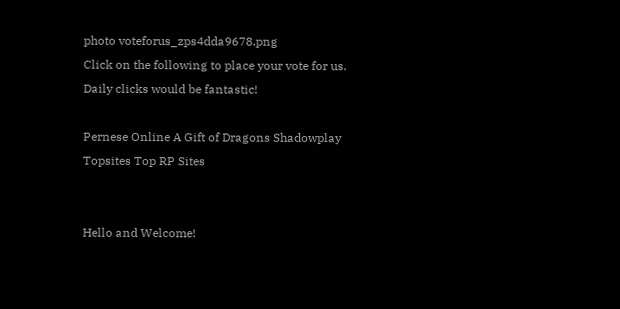photo voteforus_zps4dda9678.png
Click on the following to place your vote for us. Daily clicks would be fantastic!

Pernese Online A Gift of Dragons Shadowplay Topsites Top RP Sites


Hello and Welcome!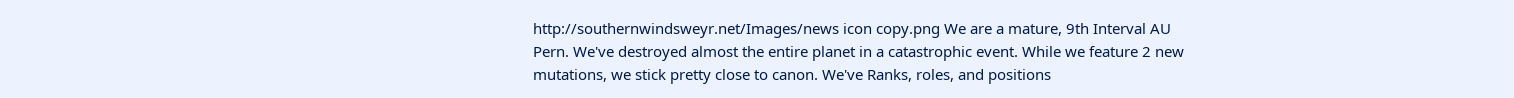http://southernwindsweyr.net/Images/news icon copy.png We are a mature, 9th Interval AU Pern. We've destroyed almost the entire planet in a catastrophic event. While we feature 2 new mutations, we stick pretty close to canon. We've Ranks, roles, and positions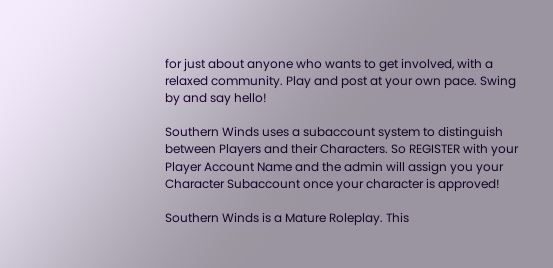for just about anyone who wants to get involved, with a relaxed community. Play and post at your own pace. Swing by and say hello!

Southern Winds uses a subaccount system to distinguish between Players and their Characters. So REGISTER with your Player Account Name and the admin will assign you your Character Subaccount once your character is approved!

Southern Winds is a Mature Roleplay. This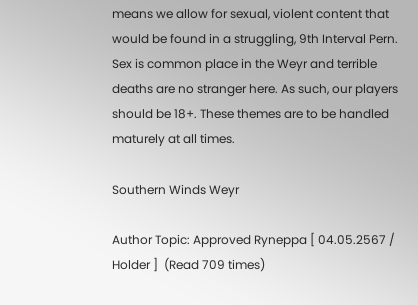means we allow for sexual, violent content that would be found in a struggling, 9th Interval Pern. Sex is common place in the Weyr and terrible deaths are no stranger here. As such, our players should be 18+. These themes are to be handled maturely at all times.

Southern Winds Weyr

Author Topic: Approved Ryneppa [ 04.05.2567 / Holder ]  (Read 709 times)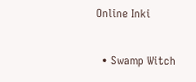Online Inki

  • Swamp Witch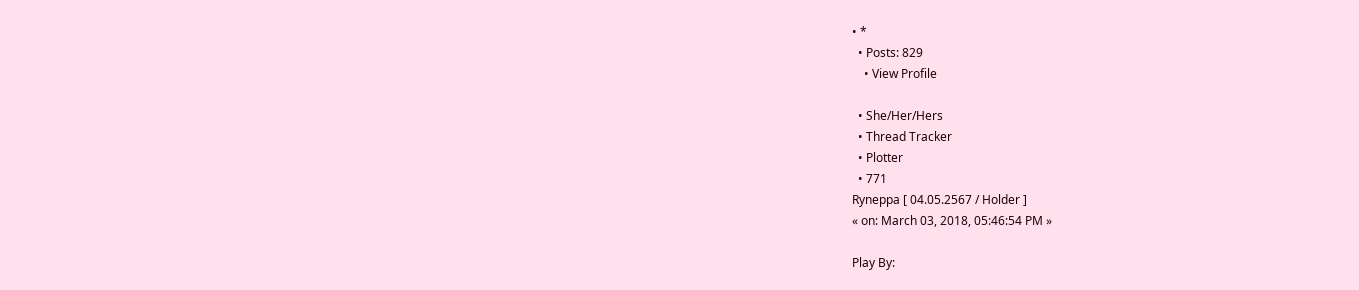• *
  • Posts: 829
    • View Profile

  • She/Her/Hers
  • Thread Tracker
  • Plotter
  • 771
Ryneppa [ 04.05.2567 / Holder ]
« on: March 03, 2018, 05:46:54 PM »

Play By: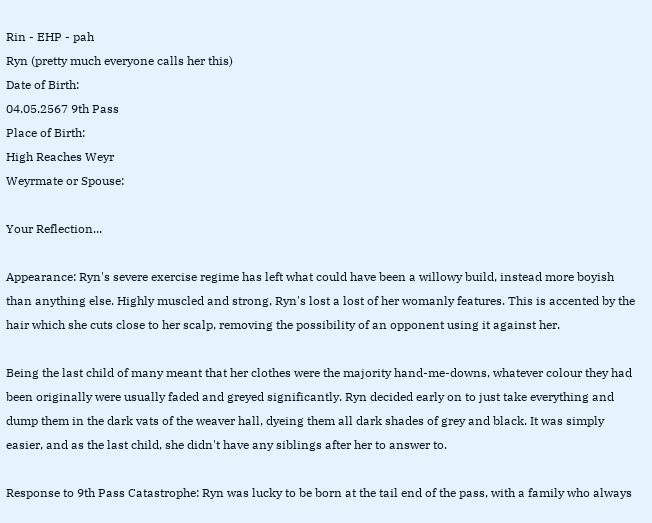Rin - EHP - pah
Ryn (pretty much everyone calls her this)
Date of Birth:
04.05.2567 9th Pass
Place of Birth:
High Reaches Weyr
Weyrmate or Spouse:

Your Reflection...

Appearance: Ryn's severe exercise regime has left what could have been a willowy build, instead more boyish than anything else. Highly muscled and strong, Ryn's lost a lost of her womanly features. This is accented by the hair which she cuts close to her scalp, removing the possibility of an opponent using it against her.

Being the last child of many meant that her clothes were the majority hand-me-downs, whatever colour they had been originally were usually faded and greyed significantly. Ryn decided early on to just take everything and dump them in the dark vats of the weaver hall, dyeing them all dark shades of grey and black. It was simply easier, and as the last child, she didn't have any siblings after her to answer to.

Response to 9th Pass Catastrophe: Ryn was lucky to be born at the tail end of the pass, with a family who always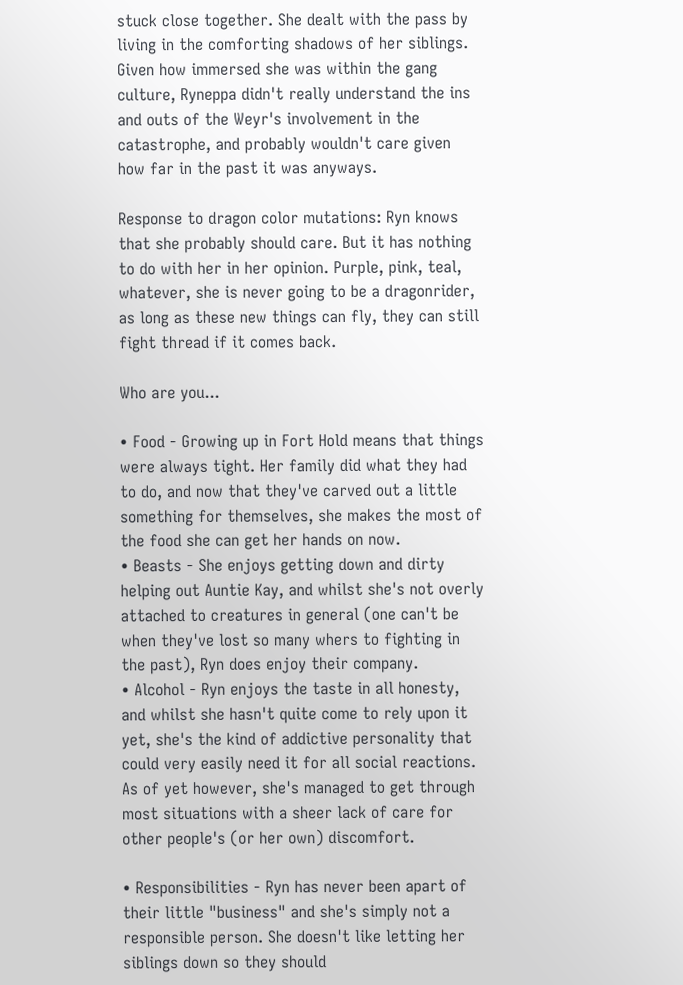stuck close together. She dealt with the pass by living in the comforting shadows of her siblings. Given how immersed she was within the gang culture, Ryneppa didn't really understand the ins and outs of the Weyr's involvement in the catastrophe, and probably wouldn't care given how far in the past it was anyways.

Response to dragon color mutations: Ryn knows that she probably should care. But it has nothing to do with her in her opinion. Purple, pink, teal, whatever, she is never going to be a dragonrider, as long as these new things can fly, they can still fight thread if it comes back.

Who are you...

• Food - Growing up in Fort Hold means that things were always tight. Her family did what they had to do, and now that they've carved out a little something for themselves, she makes the most of the food she can get her hands on now.
• Beasts - She enjoys getting down and dirty helping out Auntie Kay, and whilst she's not overly attached to creatures in general (one can't be when they've lost so many whers to fighting in the past), Ryn does enjoy their company.
• Alcohol - Ryn enjoys the taste in all honesty, and whilst she hasn't quite come to rely upon it yet, she's the kind of addictive personality that could very easily need it for all social reactions. As of yet however, she's managed to get through most situations with a sheer lack of care for other people's (or her own) discomfort.

• Responsibilities - Ryn has never been apart of their little "business" and she's simply not a responsible person. She doesn't like letting her siblings down so they should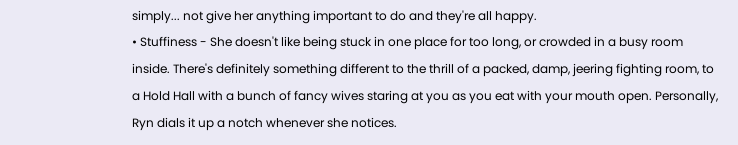simply... not give her anything important to do and they're all happy.
• Stuffiness - She doesn't like being stuck in one place for too long, or crowded in a busy room inside. There's definitely something different to the thrill of a packed, damp, jeering fighting room, to a Hold Hall with a bunch of fancy wives staring at you as you eat with your mouth open. Personally, Ryn dials it up a notch whenever she notices.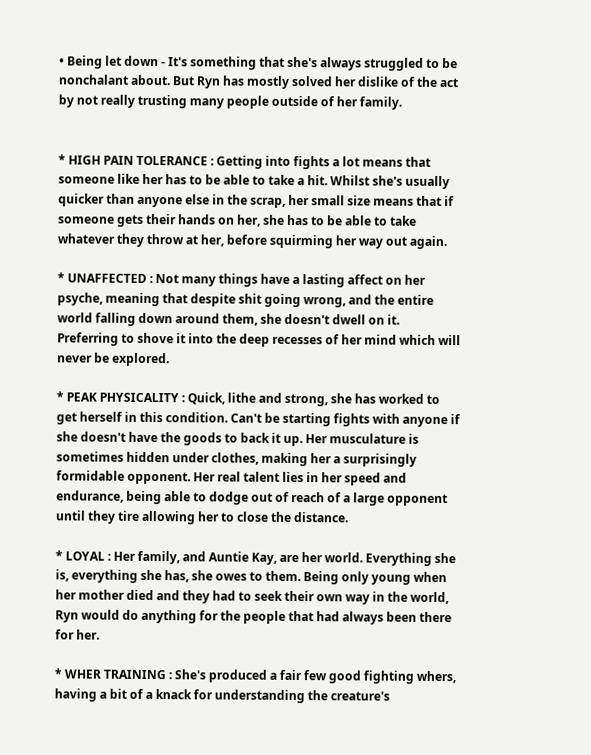• Being let down - It's something that she's always struggled to be nonchalant about. But Ryn has mostly solved her dislike of the act by not really trusting many people outside of her family.


* HIGH PAIN TOLERANCE : Getting into fights a lot means that someone like her has to be able to take a hit. Whilst she's usually quicker than anyone else in the scrap, her small size means that if someone gets their hands on her, she has to be able to take whatever they throw at her, before squirming her way out again.

* UNAFFECTED : Not many things have a lasting affect on her psyche, meaning that despite shit going wrong, and the entire world falling down around them, she doesn't dwell on it. Preferring to shove it into the deep recesses of her mind which will never be explored.

* PEAK PHYSICALITY : Quick, lithe and strong, she has worked to get herself in this condition. Can't be starting fights with anyone if she doesn't have the goods to back it up. Her musculature is sometimes hidden under clothes, making her a surprisingly formidable opponent. Her real talent lies in her speed and endurance, being able to dodge out of reach of a large opponent until they tire allowing her to close the distance.

* LOYAL : Her family, and Auntie Kay, are her world. Everything she is, everything she has, she owes to them. Being only young when her mother died and they had to seek their own way in the world, Ryn would do anything for the people that had always been there for her.

* WHER TRAINING : She's produced a fair few good fighting whers, having a bit of a knack for understanding the creature's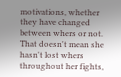motivations, whether they have changed between whers or not. That doesn't mean she hasn't lost whers throughout her fights,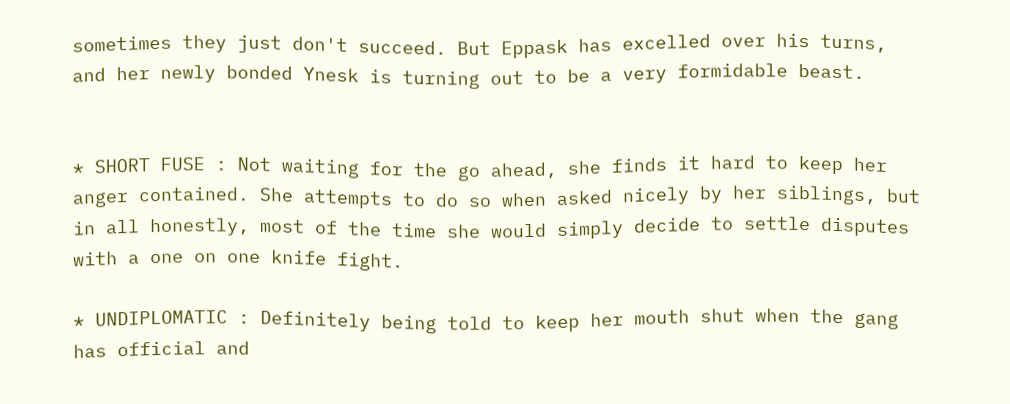sometimes they just don't succeed. But Eppask has excelled over his turns, and her newly bonded Ynesk is turning out to be a very formidable beast.


* SHORT FUSE : Not waiting for the go ahead, she finds it hard to keep her anger contained. She attempts to do so when asked nicely by her siblings, but in all honestly, most of the time she would simply decide to settle disputes with a one on one knife fight.

* UNDIPLOMATIC : Definitely being told to keep her mouth shut when the gang has official and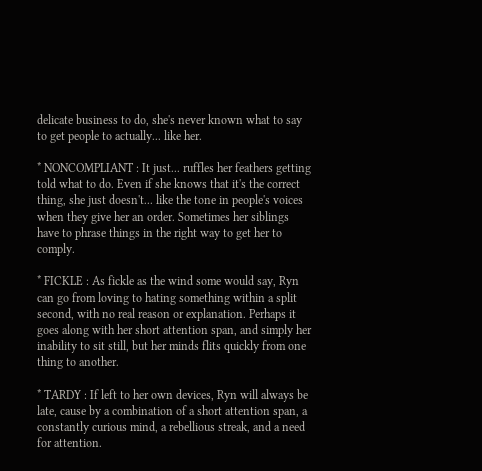delicate business to do, she's never known what to say to get people to actually... like her.

* NONCOMPLIANT : It just... ruffles her feathers getting told what to do. Even if she knows that it's the correct thing, she just doesn't... like the tone in people's voices when they give her an order. Sometimes her siblings have to phrase things in the right way to get her to comply.

* FICKLE : As fickle as the wind some would say, Ryn can go from loving to hating something within a split second, with no real reason or explanation. Perhaps it goes along with her short attention span, and simply her inability to sit still, but her minds flits quickly from one thing to another.

* TARDY : If left to her own devices, Ryn will always be late, cause by a combination of a short attention span, a constantly curious mind, a rebellious streak, and a need for attention.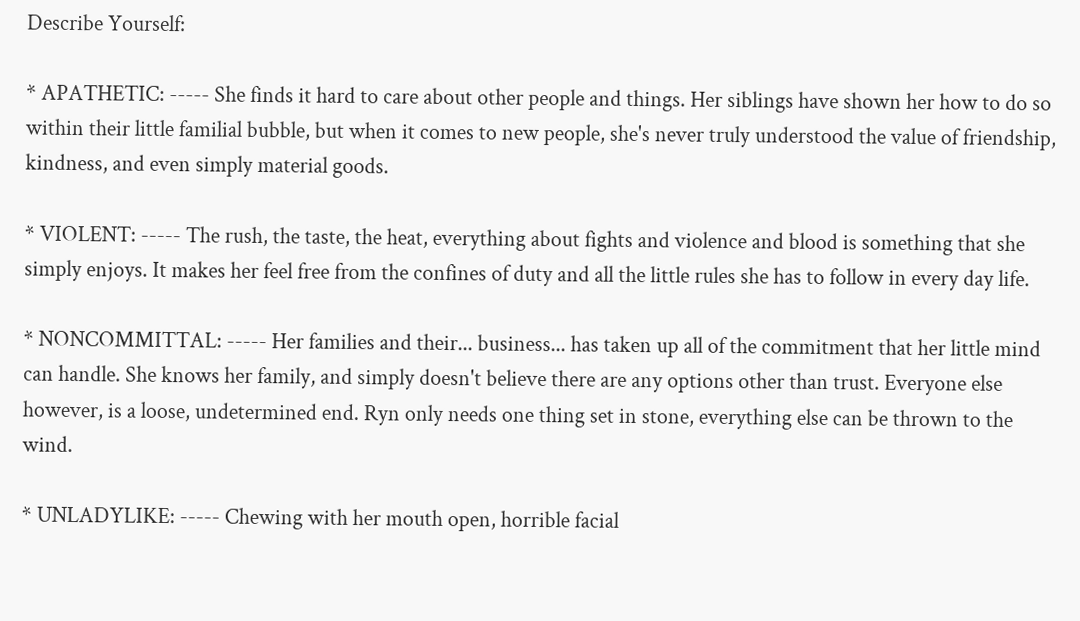Describe Yourself:

* APATHETIC: ----- She finds it hard to care about other people and things. Her siblings have shown her how to do so within their little familial bubble, but when it comes to new people, she's never truly understood the value of friendship, kindness, and even simply material goods.

* VIOLENT: ----- The rush, the taste, the heat, everything about fights and violence and blood is something that she simply enjoys. It makes her feel free from the confines of duty and all the little rules she has to follow in every day life.

* NONCOMMITTAL: ----- Her families and their... business... has taken up all of the commitment that her little mind can handle. She knows her family, and simply doesn't believe there are any options other than trust. Everyone else however, is a loose, undetermined end. Ryn only needs one thing set in stone, everything else can be thrown to the wind.

* UNLADYLIKE: ----- Chewing with her mouth open, horrible facial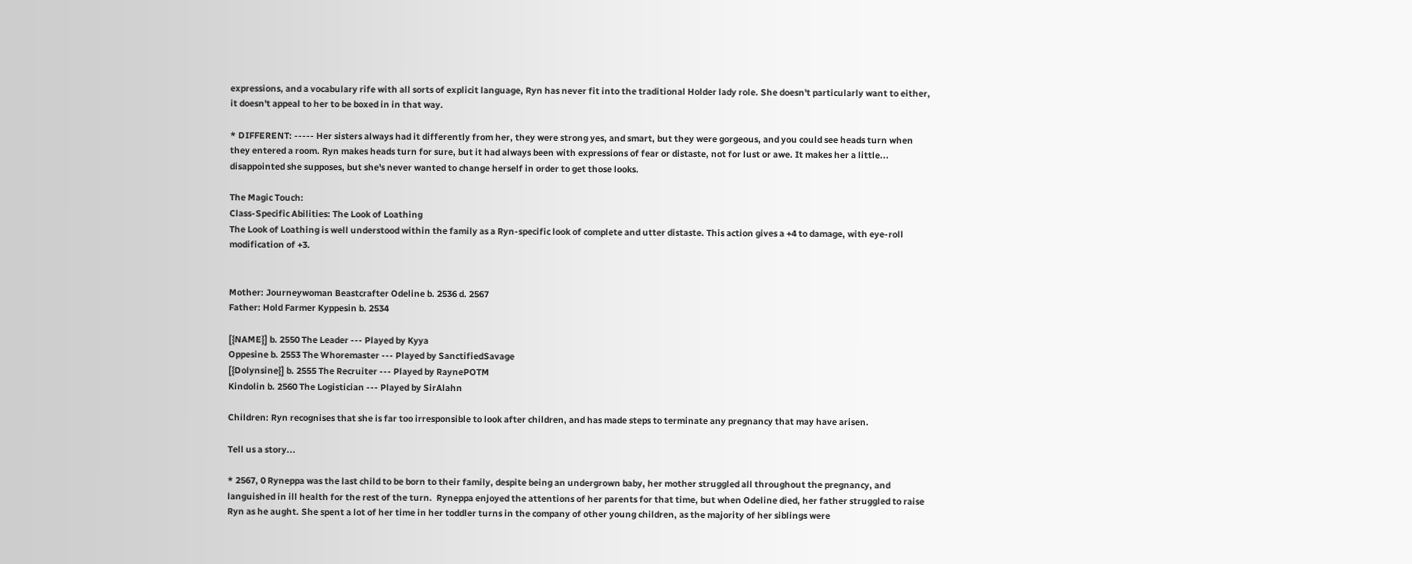expressions, and a vocabulary rife with all sorts of explicit language, Ryn has never fit into the traditional Holder lady role. She doesn't particularly want to either, it doesn't appeal to her to be boxed in in that way.

* DIFFERENT: ----- Her sisters always had it differently from her, they were strong yes, and smart, but they were gorgeous, and you could see heads turn when they entered a room. Ryn makes heads turn for sure, but it had always been with expressions of fear or distaste, not for lust or awe. It makes her a little... disappointed she supposes, but she's never wanted to change herself in order to get those looks.

The Magic Touch:
Class-Specific Abilities: The Look of Loathing
The Look of Loathing is well understood within the family as a Ryn-specific look of complete and utter distaste. This action gives a +4 to damage, with eye-roll modification of +3.


Mother: Journeywoman Beastcrafter Odeline b. 2536 d. 2567
Father: Hold Farmer Kyppesin b. 2534

[{NAME}] b. 2550 The Leader --- Played by Kyya
Oppesine b. 2553 The Whoremaster --- Played by SanctifiedSavage
[{Dolynsine}] b. 2555 The Recruiter --- Played by RaynePOTM
Kindolin b. 2560 The Logistician --- Played by SirAlahn

Children: Ryn recognises that she is far too irresponsible to look after children, and has made steps to terminate any pregnancy that may have arisen.

Tell us a story...

* 2567, 0 Ryneppa was the last child to be born to their family, despite being an undergrown baby, her mother struggled all throughout the pregnancy, and languished in ill health for the rest of the turn.  Ryneppa enjoyed the attentions of her parents for that time, but when Odeline died, her father struggled to raise Ryn as he aught. She spent a lot of her time in her toddler turns in the company of other young children, as the majority of her siblings were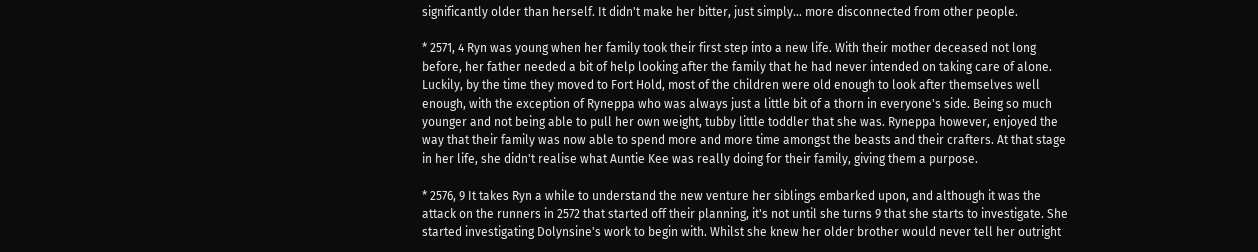significantly older than herself. It didn't make her bitter, just simply... more disconnected from other people.

* 2571, 4 Ryn was young when her family took their first step into a new life. With their mother deceased not long before, her father needed a bit of help looking after the family that he had never intended on taking care of alone. Luckily, by the time they moved to Fort Hold, most of the children were old enough to look after themselves well enough, with the exception of Ryneppa who was always just a little bit of a thorn in everyone's side. Being so much younger and not being able to pull her own weight, tubby little toddler that she was. Ryneppa however, enjoyed the way that their family was now able to spend more and more time amongst the beasts and their crafters. At that stage in her life, she didn't realise what Auntie Kee was really doing for their family, giving them a purpose.

* 2576, 9 It takes Ryn a while to understand the new venture her siblings embarked upon, and although it was the attack on the runners in 2572 that started off their planning, it's not until she turns 9 that she starts to investigate. She started investigating Dolynsine's work to begin with. Whilst she knew her older brother would never tell her outright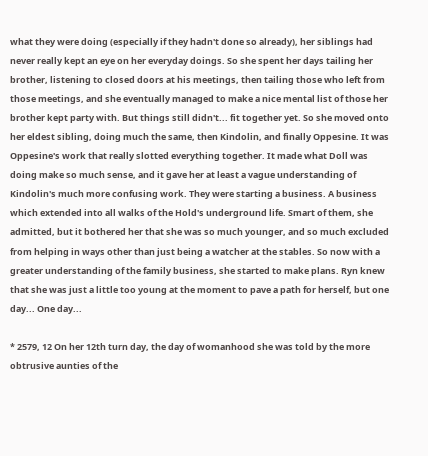what they were doing (especially if they hadn't done so already), her siblings had never really kept an eye on her everyday doings. So she spent her days tailing her brother, listening to closed doors at his meetings, then tailing those who left from those meetings, and she eventually managed to make a nice mental list of those her brother kept party with. But things still didn't... fit together yet. So she moved onto her eldest sibling, doing much the same, then Kindolin, and finally Oppesine. It was Oppesine's work that really slotted everything together. It made what Doll was doing make so much sense, and it gave her at least a vague understanding of Kindolin's much more confusing work. They were starting a business. A business which extended into all walks of the Hold's underground life. Smart of them, she admitted, but it bothered her that she was so much younger, and so much excluded from helping in ways other than just being a watcher at the stables. So now with a greater understanding of the family business, she started to make plans. Ryn knew that she was just a little too young at the moment to pave a path for herself, but one day... One day...

* 2579, 12 On her 12th turn day, the day of womanhood she was told by the more obtrusive aunties of the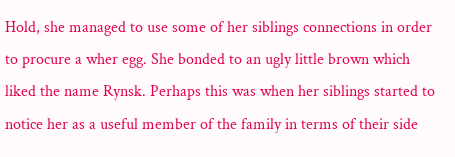Hold, she managed to use some of her siblings connections in order to procure a wher egg. She bonded to an ugly little brown which liked the name Rynsk. Perhaps this was when her siblings started to notice her as a useful member of the family in terms of their side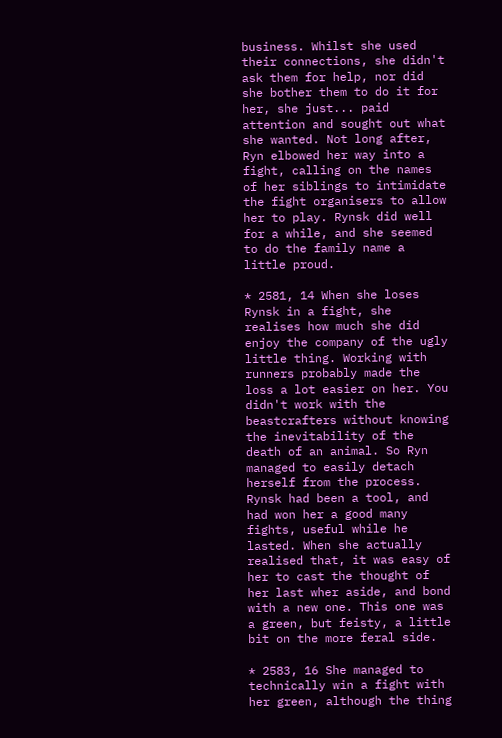business. Whilst she used their connections, she didn't ask them for help, nor did she bother them to do it for her, she just... paid attention and sought out what she wanted. Not long after, Ryn elbowed her way into a fight, calling on the names of her siblings to intimidate the fight organisers to allow her to play. Rynsk did well for a while, and she seemed to do the family name a little proud.

* 2581, 14 When she loses Rynsk in a fight, she realises how much she did enjoy the company of the ugly little thing. Working with runners probably made the loss a lot easier on her. You didn't work with the beastcrafters without knowing the inevitability of the death of an animal. So Ryn managed to easily detach herself from the process. Rynsk had been a tool, and had won her a good many fights, useful while he lasted. When she actually realised that, it was easy of her to cast the thought of her last wher aside, and bond with a new one. This one was a green, but feisty, a little bit on the more feral side.

* 2583, 16 She managed to technically win a fight with her green, although the thing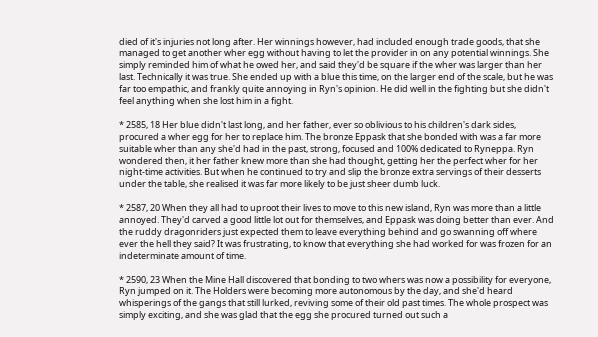died of it's injuries not long after. Her winnings however, had included enough trade goods, that she managed to get another wher egg without having to let the provider in on any potential winnings. She simply reminded him of what he owed her, and said they'd be square if the wher was larger than her last. Technically it was true. She ended up with a blue this time, on the larger end of the scale, but he was far too empathic, and frankly quite annoying in Ryn's opinion. He did well in the fighting but she didn't feel anything when she lost him in a fight.

* 2585, 18 Her blue didn't last long, and her father, ever so oblivious to his children's dark sides, procured a wher egg for her to replace him. The bronze Eppask that she bonded with was a far more suitable wher than any she'd had in the past, strong, focused and 100% dedicated to Ryneppa. Ryn wondered then, it her father knew more than she had thought, getting her the perfect wher for her night-time activities. But when he continued to try and slip the bronze extra servings of their desserts under the table, she realised it was far more likely to be just sheer dumb luck.

* 2587, 20 When they all had to uproot their lives to move to this new island, Ryn was more than a little annoyed. They'd carved a good little lot out for themselves, and Eppask was doing better than ever. And the ruddy dragonriders just expected them to leave everything behind and go swanning off where ever the hell they said? It was frustrating, to know that everything she had worked for was frozen for an indeterminate amount of time.

* 2590, 23 When the Mine Hall discovered that bonding to two whers was now a possibility for everyone, Ryn jumped on it. The Holders were becoming more autonomous by the day, and she'd heard whisperings of the gangs that still lurked, reviving some of their old past times. The whole prospect was simply exciting, and she was glad that the egg she procured turned out such a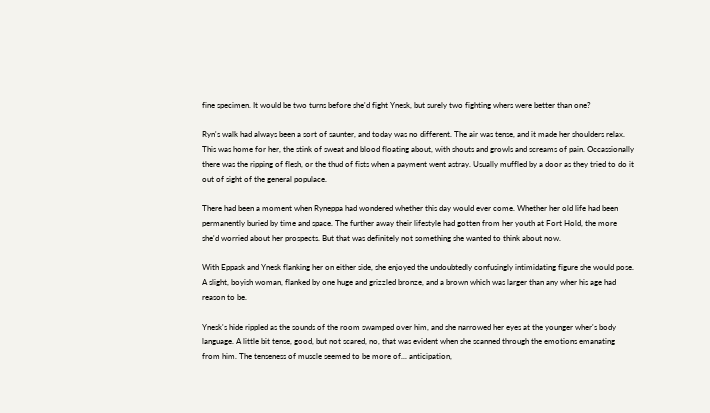fine specimen. It would be two turns before she'd fight Ynesk, but surely two fighting whers were better than one?

Ryn's walk had always been a sort of saunter, and today was no different. The air was tense, and it made her shoulders relax. This was home for her, the stink of sweat and blood floating about, with shouts and growls and screams of pain. Occassionally there was the ripping of flesh, or the thud of fists when a payment went astray. Usually muffled by a door as they tried to do it out of sight of the general populace.

There had been a moment when Ryneppa had wondered whether this day would ever come. Whether her old life had been permanently buried by time and space. The further away their lifestyle had gotten from her youth at Fort Hold, the more she'd worried about her prospects. But that was definitely not something she wanted to think about now.

With Eppask and Ynesk flanking her on either side, she enjoyed the undoubtedly confusingly intimidating figure she would pose. A slight, boyish woman, flanked by one huge and grizzled bronze, and a brown which was larger than any wher his age had reason to be.

Ynesk's hide rippled as the sounds of the room swamped over him, and she narrowed her eyes at the younger wher's body language. A little bit tense, good, but not scared, no, that was evident when she scanned through the emotions emanating from him. The tenseness of muscle seemed to be more of... anticipation,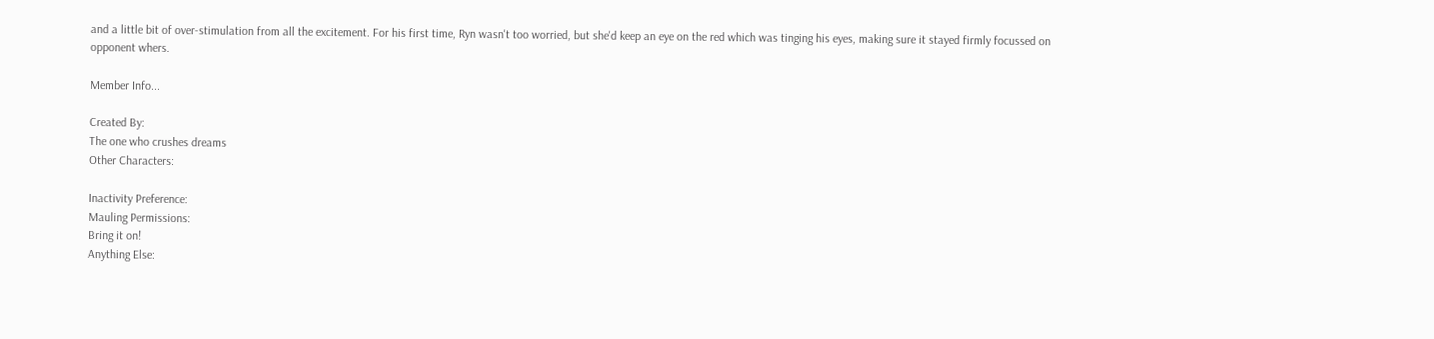and a little bit of over-stimulation from all the excitement. For his first time, Ryn wasn't too worried, but she'd keep an eye on the red which was tinging his eyes, making sure it stayed firmly focussed on opponent whers.

Member Info...

Created By:
The one who crushes dreams
Other Characters:

Inactivity Preference:
Mauling Permissions:
Bring it on!
Anything Else: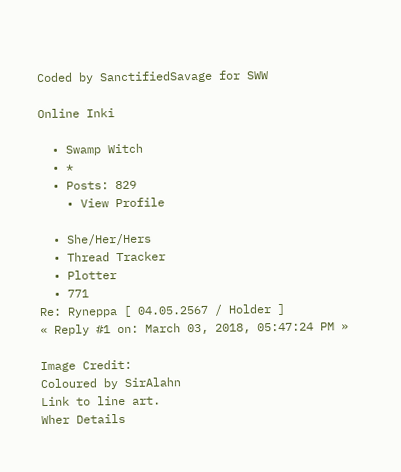Coded by SanctifiedSavage for SWW

Online Inki

  • Swamp Witch
  • *
  • Posts: 829
    • View Profile

  • She/Her/Hers
  • Thread Tracker
  • Plotter
  • 771
Re: Ryneppa [ 04.05.2567 / Holder ]
« Reply #1 on: March 03, 2018, 05:47:24 PM »

Image Credit:
Coloured by SirAlahn
Link to line art.
Wher Details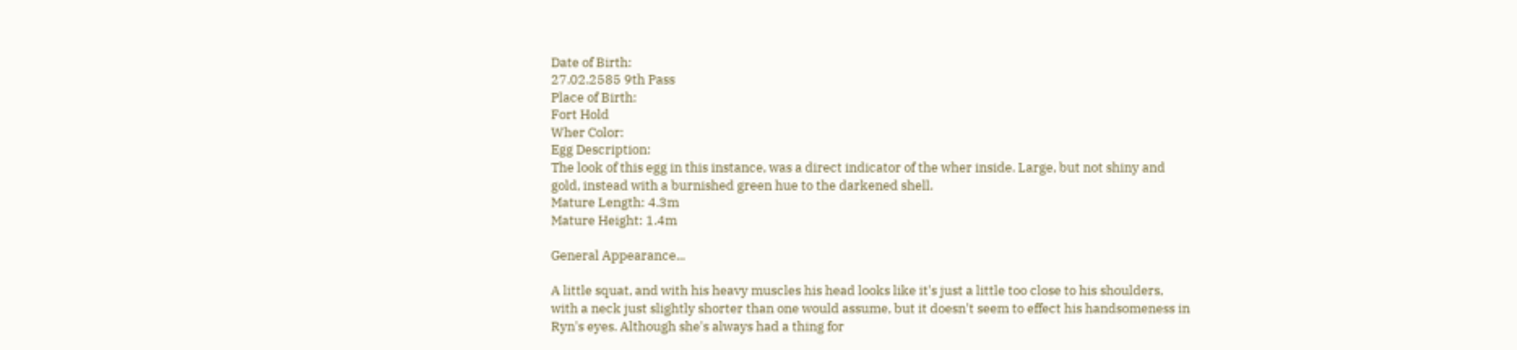Date of Birth:
27.02.2585 9th Pass
Place of Birth:
Fort Hold
Wher Color:
Egg Description:
The look of this egg in this instance, was a direct indicator of the wher inside. Large, but not shiny and gold, instead with a burnished green hue to the darkened shell.
Mature Length: 4.3m
Mature Height: 1.4m

General Appearance...

A little squat, and with his heavy muscles his head looks like it's just a little too close to his shoulders, with a neck just slightly shorter than one would assume, but it doesn't seem to effect his handsomeness in Ryn's eyes. Although she's always had a thing for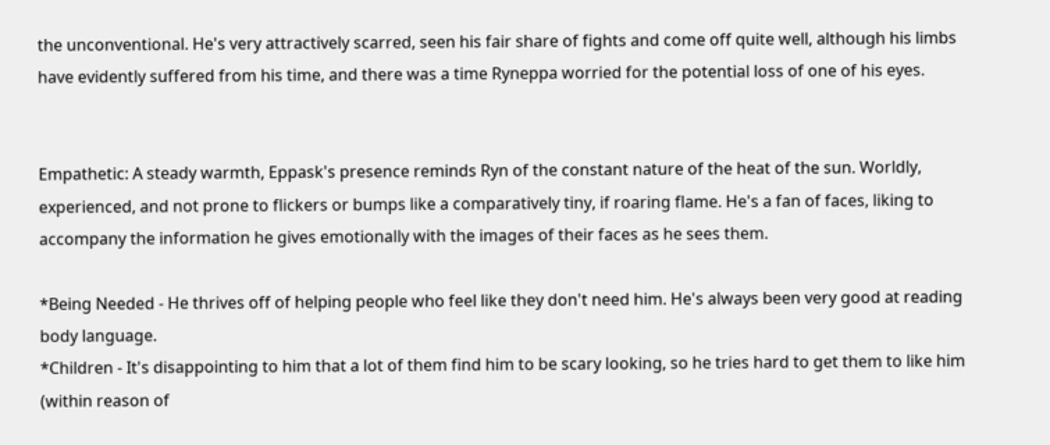the unconventional. He's very attractively scarred, seen his fair share of fights and come off quite well, although his limbs have evidently suffered from his time, and there was a time Ryneppa worried for the potential loss of one of his eyes.


Empathetic: A steady warmth, Eppask's presence reminds Ryn of the constant nature of the heat of the sun. Worldly, experienced, and not prone to flickers or bumps like a comparatively tiny, if roaring flame. He's a fan of faces, liking to accompany the information he gives emotionally with the images of their faces as he sees them.

*Being Needed - He thrives off of helping people who feel like they don't need him. He's always been very good at reading body language.
*Children - It's disappointing to him that a lot of them find him to be scary looking, so he tries hard to get them to like him (within reason of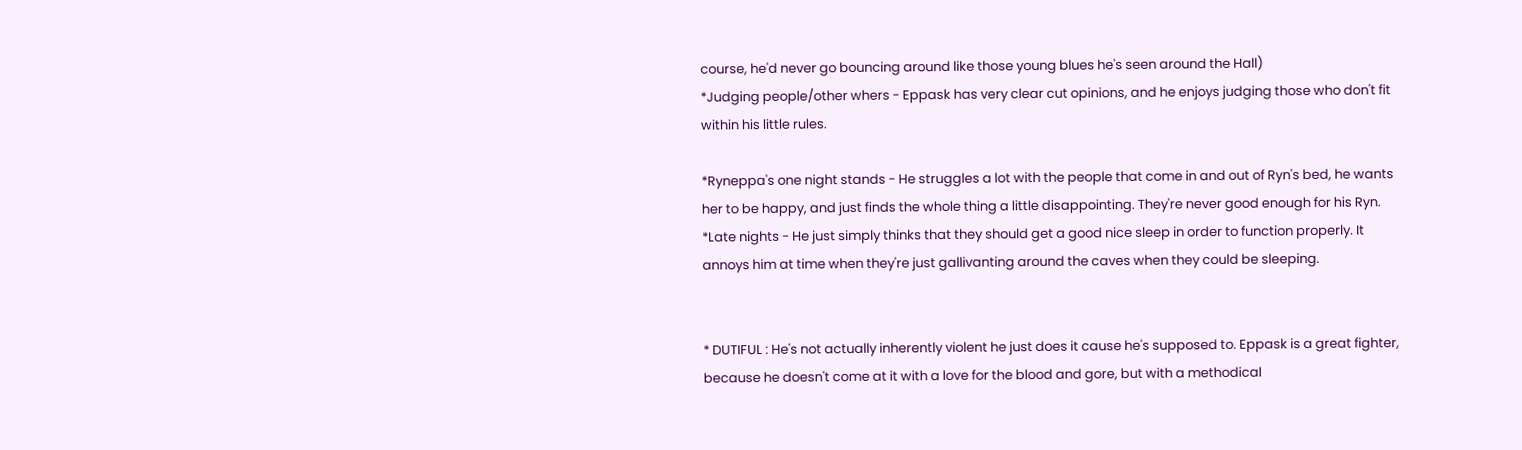course, he'd never go bouncing around like those young blues he's seen around the Hall)
*Judging people/other whers - Eppask has very clear cut opinions, and he enjoys judging those who don't fit within his little rules.

*Ryneppa's one night stands - He struggles a lot with the people that come in and out of Ryn's bed, he wants her to be happy, and just finds the whole thing a little disappointing. They're never good enough for his Ryn.
*Late nights - He just simply thinks that they should get a good nice sleep in order to function properly. It annoys him at time when they're just gallivanting around the caves when they could be sleeping.


* DUTIFUL : He's not actually inherently violent he just does it cause he's supposed to. Eppask is a great fighter, because he doesn't come at it with a love for the blood and gore, but with a methodical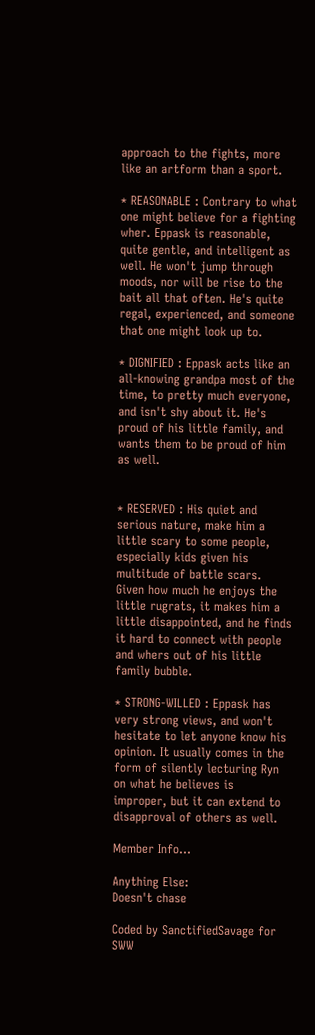approach to the fights, more like an artform than a sport.

* REASONABLE : Contrary to what one might believe for a fighting wher. Eppask is reasonable, quite gentle, and intelligent as well. He won't jump through moods, nor will be rise to the bait all that often. He's quite regal, experienced, and someone that one might look up to.

* DIGNIFIED : Eppask acts like an all-knowing grandpa most of the time, to pretty much everyone, and isn't shy about it. He's proud of his little family, and wants them to be proud of him as well.


* RESERVED : His quiet and serious nature, make him a little scary to some people, especially kids given his multitude of battle scars. Given how much he enjoys the little rugrats, it makes him a little disappointed, and he finds it hard to connect with people and whers out of his little family bubble.

* STRONG-WILLED : Eppask has very strong views, and won't hesitate to let anyone know his opinion. It usually comes in the form of silently lecturing Ryn on what he believes is improper, but it can extend to disapproval of others as well.

Member Info...

Anything Else:
Doesn't chase

Coded by SanctifiedSavage for SWW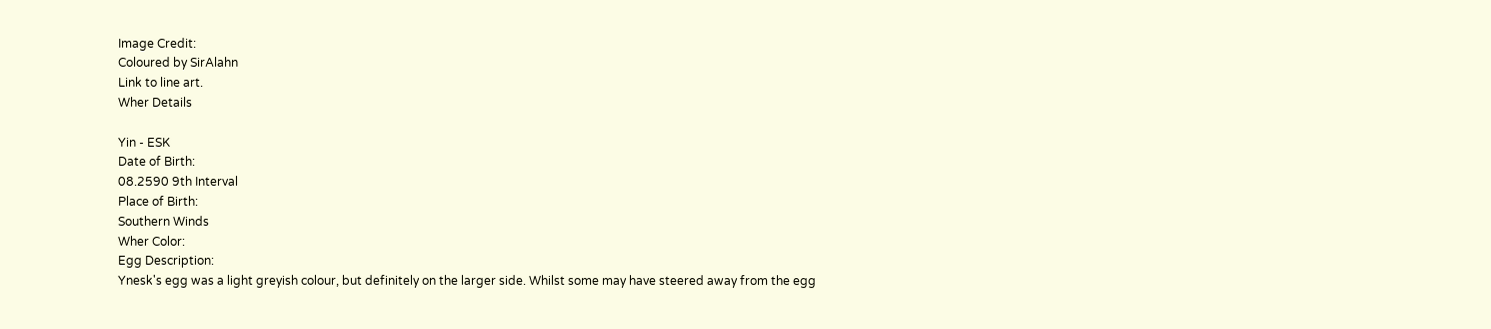Image Credit:
Coloured by SirAlahn
Link to line art.
Wher Details

Yin - ESK
Date of Birth:
08.2590 9th Interval
Place of Birth:
Southern Winds
Wher Color:
Egg Description:
Ynesk's egg was a light greyish colour, but definitely on the larger side. Whilst some may have steered away from the egg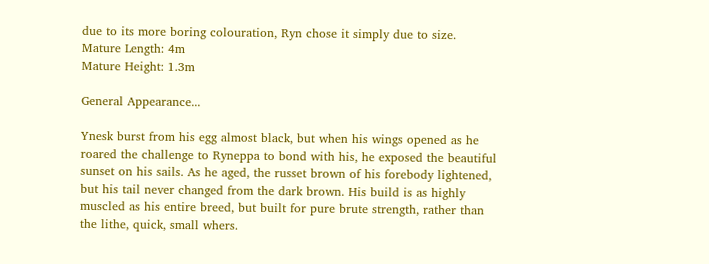due to its more boring colouration, Ryn chose it simply due to size.
Mature Length: 4m
Mature Height: 1.3m

General Appearance...

Ynesk burst from his egg almost black, but when his wings opened as he roared the challenge to Ryneppa to bond with his, he exposed the beautiful sunset on his sails. As he aged, the russet brown of his forebody lightened, but his tail never changed from the dark brown. His build is as highly muscled as his entire breed, but built for pure brute strength, rather than the lithe, quick, small whers.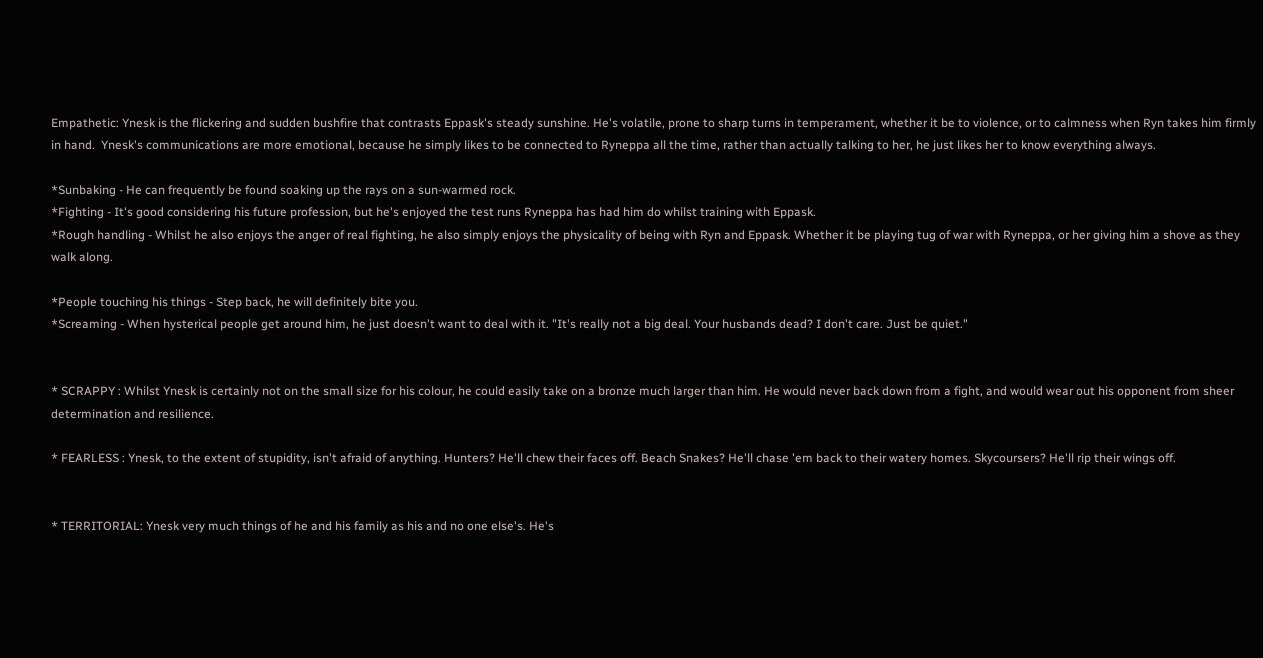Empathetic: Ynesk is the flickering and sudden bushfire that contrasts Eppask's steady sunshine. He's volatile, prone to sharp turns in temperament, whether it be to violence, or to calmness when Ryn takes him firmly in hand.  Ynesk's communications are more emotional, because he simply likes to be connected to Ryneppa all the time, rather than actually talking to her, he just likes her to know everything always.

*Sunbaking - He can frequently be found soaking up the rays on a sun-warmed rock.
*Fighting - It's good considering his future profession, but he's enjoyed the test runs Ryneppa has had him do whilst training with Eppask.
*Rough handling - Whilst he also enjoys the anger of real fighting, he also simply enjoys the physicality of being with Ryn and Eppask. Whether it be playing tug of war with Ryneppa, or her giving him a shove as they walk along.

*People touching his things - Step back, he will definitely bite you.
*Screaming - When hysterical people get around him, he just doesn't want to deal with it. "It's really not a big deal. Your husbands dead? I don't care. Just be quiet."


* SCRAPPY : Whilst Ynesk is certainly not on the small size for his colour, he could easily take on a bronze much larger than him. He would never back down from a fight, and would wear out his opponent from sheer determination and resilience.

* FEARLESS : Ynesk, to the extent of stupidity, isn't afraid of anything. Hunters? He'll chew their faces off. Beach Snakes? He'll chase 'em back to their watery homes. Skycoursers? He'll rip their wings off.


* TERRITORIAL: Ynesk very much things of he and his family as his and no one else's. He's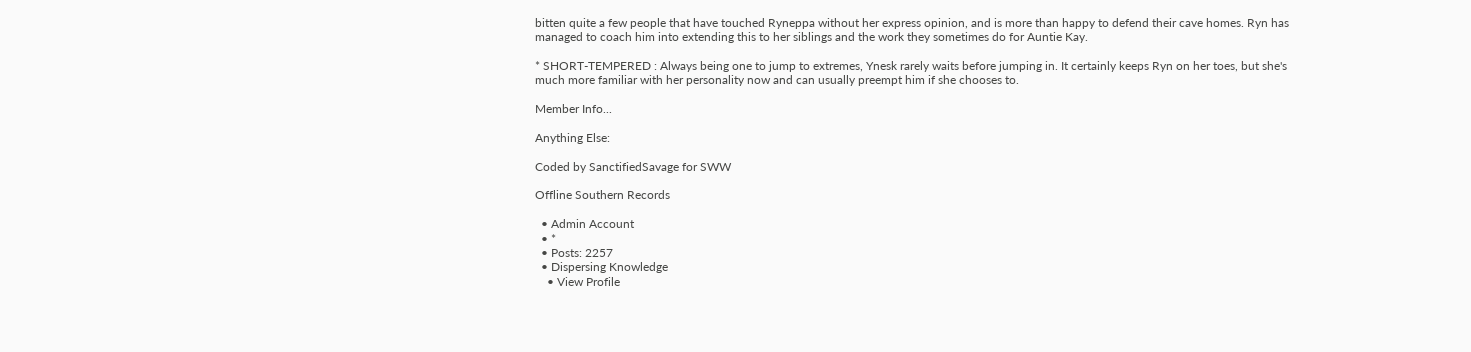bitten quite a few people that have touched Ryneppa without her express opinion, and is more than happy to defend their cave homes. Ryn has managed to coach him into extending this to her siblings and the work they sometimes do for Auntie Kay.

* SHORT-TEMPERED : Always being one to jump to extremes, Ynesk rarely waits before jumping in. It certainly keeps Ryn on her toes, but she's much more familiar with her personality now and can usually preempt him if she chooses to.

Member Info...

Anything Else:

Coded by SanctifiedSavage for SWW

Offline Southern Records

  • Admin Account
  • *
  • Posts: 2257
  • Dispersing Knowledge
    • View Profile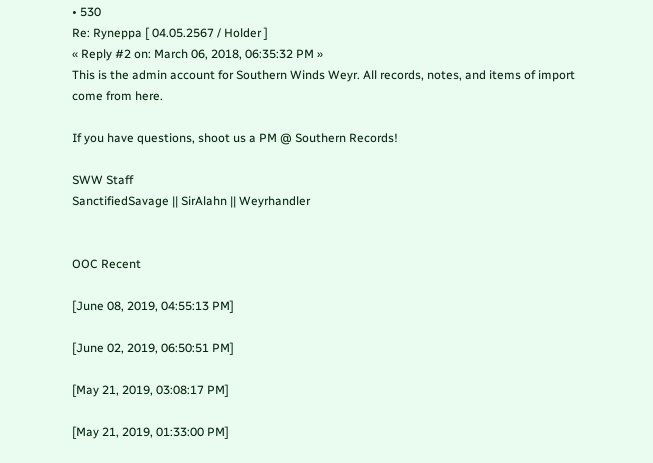• 530
Re: Ryneppa [ 04.05.2567 / Holder ]
« Reply #2 on: March 06, 2018, 06:35:32 PM »
This is the admin account for Southern Winds Weyr. All records, notes, and items of import come from here.

If you have questions, shoot us a PM @ Southern Records!

SWW Staff
SanctifiedSavage || SirAlahn || Weyrhandler


OOC Recent

[June 08, 2019, 04:55:13 PM]

[June 02, 2019, 06:50:51 PM]

[May 21, 2019, 03:08:17 PM]

[May 21, 2019, 01:33:00 PM]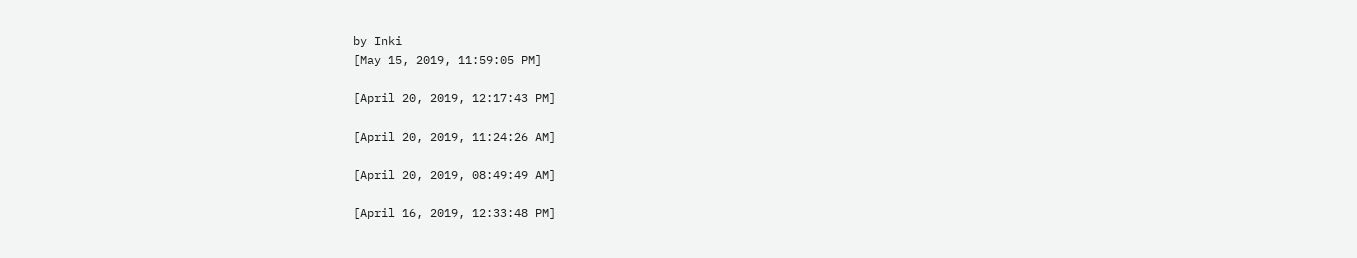by Inki
[May 15, 2019, 11:59:05 PM]

[April 20, 2019, 12:17:43 PM]

[April 20, 2019, 11:24:26 AM]

[April 20, 2019, 08:49:49 AM]

[April 16, 2019, 12:33:48 PM]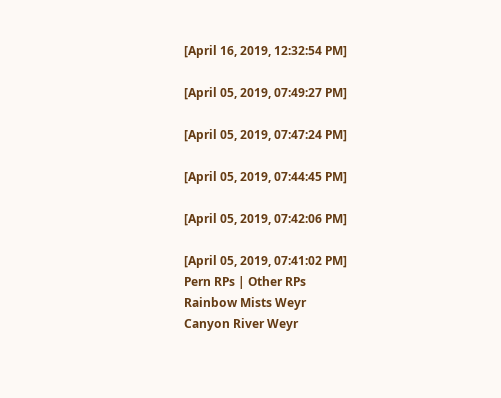[April 16, 2019, 12:32:54 PM]

[April 05, 2019, 07:49:27 PM]

[April 05, 2019, 07:47:24 PM]

[April 05, 2019, 07:44:45 PM]

[April 05, 2019, 07:42:06 PM]

[April 05, 2019, 07:41:02 PM]
Pern RPs | Other RPs
Rainbow Mists Weyr
Canyon River Weyr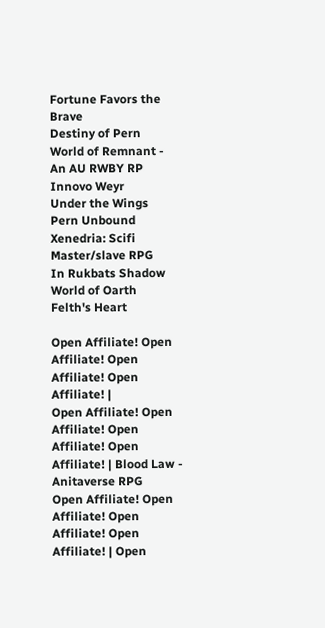Fortune Favors the Brave
Destiny of Pern
World of Remnant - An AU RWBY RP
Innovo Weyr
Under the Wings
Pern Unbound
Xenedria: Scifi Master/slave RPG
In Rukbats Shadow
World of Oarth
Felth's Heart

Open Affiliate! Open Affiliate! Open Affiliate! Open Affiliate! |
Open Affiliate! Open Affiliate! Open Affiliate! Open Affiliate! | Blood Law - Anitaverse RPG
Open Affiliate! Open Affiliate! Open Affiliate! Open Affiliate! | Open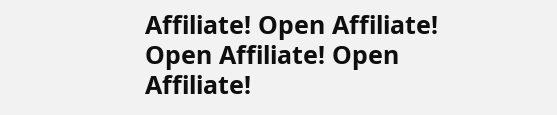Affiliate! Open Affiliate! Open Affiliate! Open Affiliate!